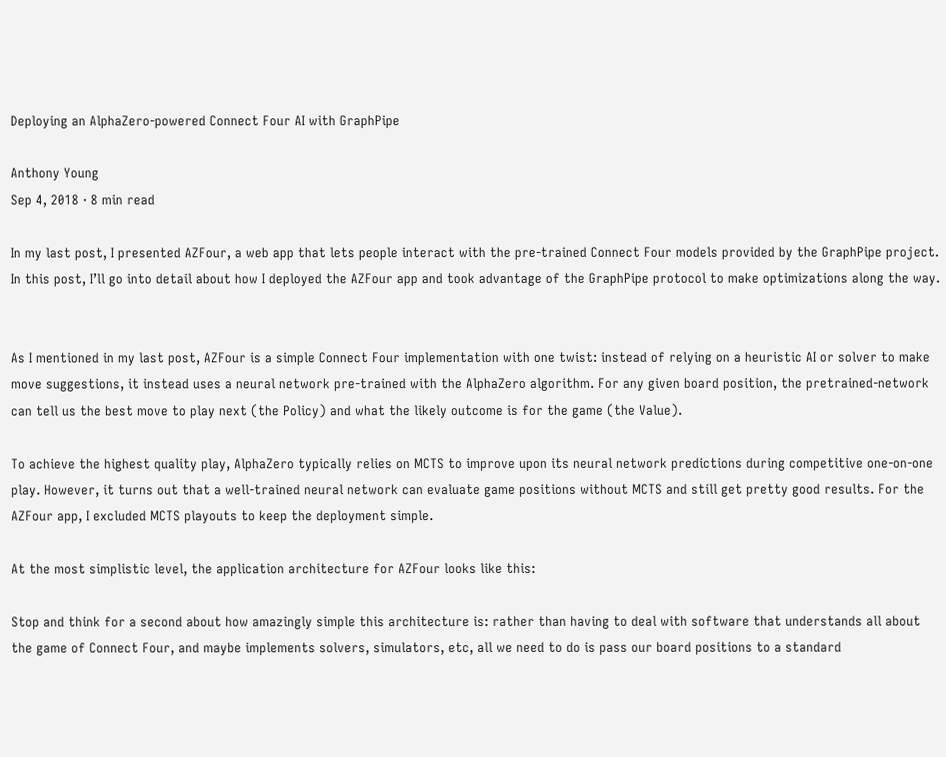Deploying an AlphaZero-powered Connect Four AI with GraphPipe

Anthony Young
Sep 4, 2018 · 8 min read

In my last post, I presented AZFour, a web app that lets people interact with the pre-trained Connect Four models provided by the GraphPipe project. In this post, I’ll go into detail about how I deployed the AZFour app and took advantage of the GraphPipe protocol to make optimizations along the way.


As I mentioned in my last post, AZFour is a simple Connect Four implementation with one twist: instead of relying on a heuristic AI or solver to make move suggestions, it instead uses a neural network pre-trained with the AlphaZero algorithm. For any given board position, the pretrained-network can tell us the best move to play next (the Policy) and what the likely outcome is for the game (the Value).

To achieve the highest quality play, AlphaZero typically relies on MCTS to improve upon its neural network predictions during competitive one-on-one play. However, it turns out that a well-trained neural network can evaluate game positions without MCTS and still get pretty good results. For the AZFour app, I excluded MCTS playouts to keep the deployment simple.

At the most simplistic level, the application architecture for AZFour looks like this:

Stop and think for a second about how amazingly simple this architecture is: rather than having to deal with software that understands all about the game of Connect Four, and maybe implements solvers, simulators, etc, all we need to do is pass our board positions to a standard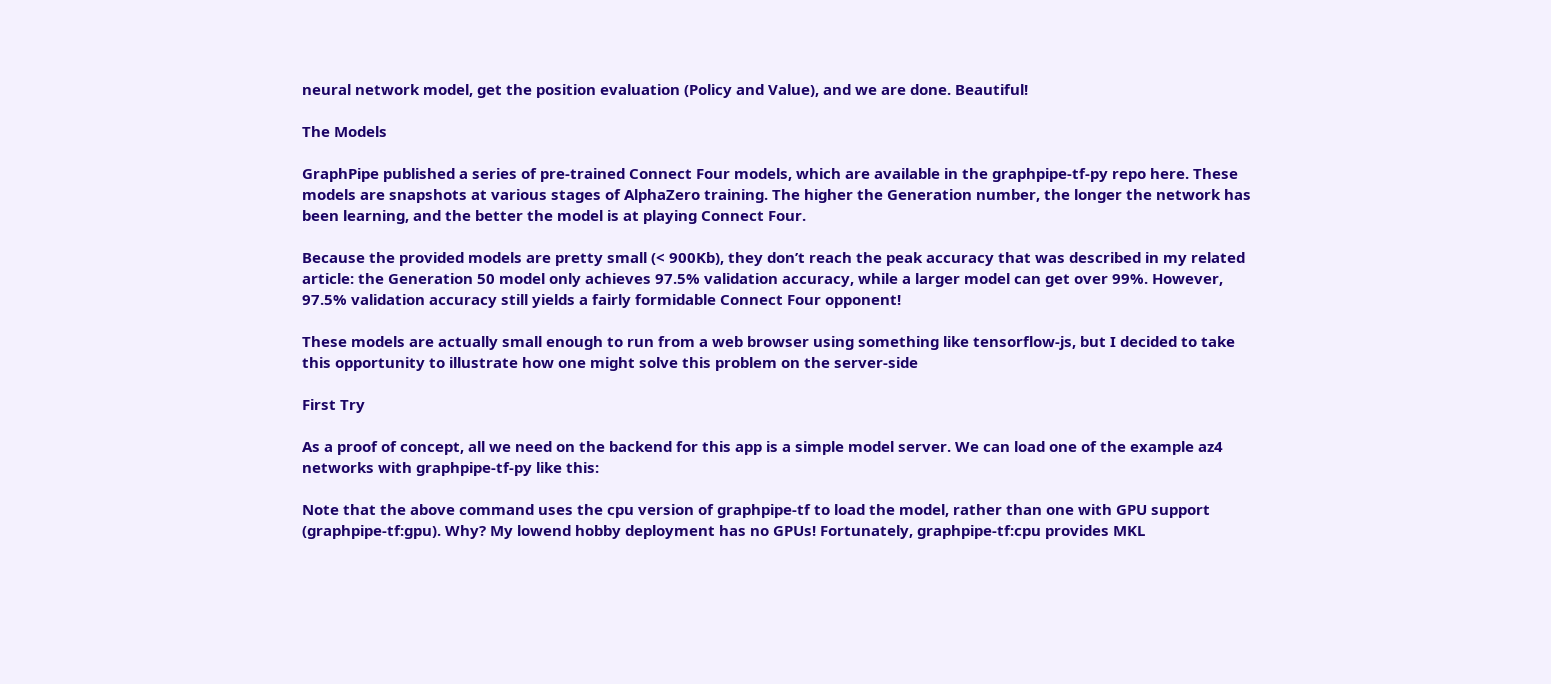neural network model, get the position evaluation (Policy and Value), and we are done. Beautiful!

The Models

GraphPipe published a series of pre-trained Connect Four models, which are available in the graphpipe-tf-py repo here. These models are snapshots at various stages of AlphaZero training. The higher the Generation number, the longer the network has been learning, and the better the model is at playing Connect Four.

Because the provided models are pretty small (< 900Kb), they don’t reach the peak accuracy that was described in my related article: the Generation 50 model only achieves 97.5% validation accuracy, while a larger model can get over 99%. However, 97.5% validation accuracy still yields a fairly formidable Connect Four opponent!

These models are actually small enough to run from a web browser using something like tensorflow-js, but I decided to take this opportunity to illustrate how one might solve this problem on the server-side

First Try

As a proof of concept, all we need on the backend for this app is a simple model server. We can load one of the example az4 networks with graphpipe-tf-py like this:

Note that the above command uses the cpu version of graphpipe-tf to load the model, rather than one with GPU support (graphpipe-tf:gpu). Why? My lowend hobby deployment has no GPUs! Fortunately, graphpipe-tf:cpu provides MKL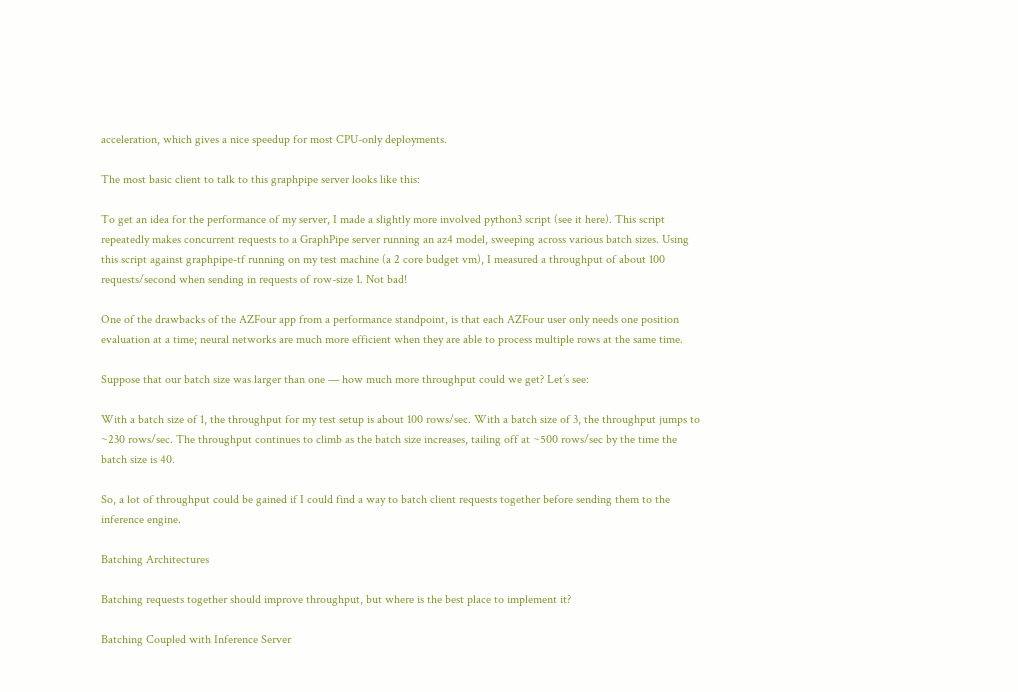acceleration, which gives a nice speedup for most CPU-only deployments.

The most basic client to talk to this graphpipe server looks like this:

To get an idea for the performance of my server, I made a slightly more involved python3 script (see it here). This script repeatedly makes concurrent requests to a GraphPipe server running an az4 model, sweeping across various batch sizes. Using this script against graphpipe-tf running on my test machine (a 2 core budget vm), I measured a throughput of about 100 requests/second when sending in requests of row-size 1. Not bad!

One of the drawbacks of the AZFour app from a performance standpoint, is that each AZFour user only needs one position evaluation at a time; neural networks are much more efficient when they are able to process multiple rows at the same time.

Suppose that our batch size was larger than one — how much more throughput could we get? Let’s see:

With a batch size of 1, the throughput for my test setup is about 100 rows/sec. With a batch size of 3, the throughput jumps to ~230 rows/sec. The throughput continues to climb as the batch size increases, tailing off at ~500 rows/sec by the time the batch size is 40.

So, a lot of throughput could be gained if I could find a way to batch client requests together before sending them to the inference engine.

Batching Architectures

Batching requests together should improve throughput, but where is the best place to implement it?

Batching Coupled with Inference Server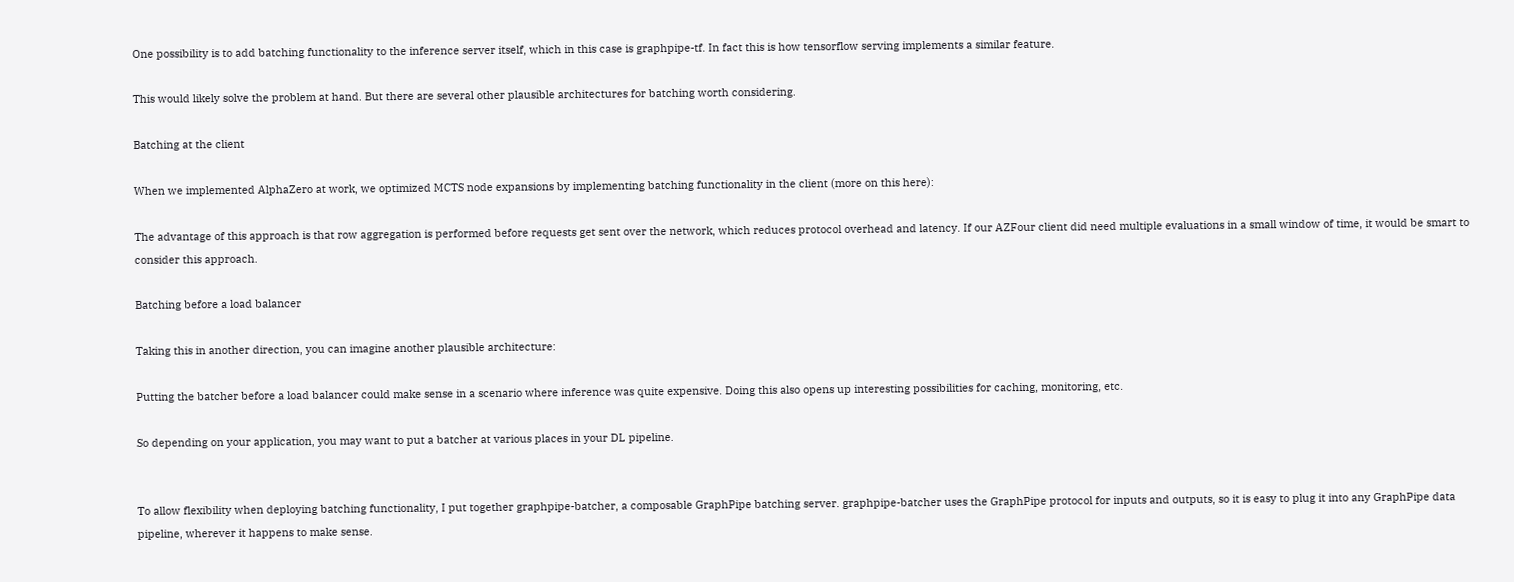One possibility is to add batching functionality to the inference server itself, which in this case is graphpipe-tf. In fact this is how tensorflow serving implements a similar feature.

This would likely solve the problem at hand. But there are several other plausible architectures for batching worth considering.

Batching at the client

When we implemented AlphaZero at work, we optimized MCTS node expansions by implementing batching functionality in the client (more on this here):

The advantage of this approach is that row aggregation is performed before requests get sent over the network, which reduces protocol overhead and latency. If our AZFour client did need multiple evaluations in a small window of time, it would be smart to consider this approach.

Batching before a load balancer

Taking this in another direction, you can imagine another plausible architecture:

Putting the batcher before a load balancer could make sense in a scenario where inference was quite expensive. Doing this also opens up interesting possibilities for caching, monitoring, etc.

So depending on your application, you may want to put a batcher at various places in your DL pipeline.


To allow flexibility when deploying batching functionality, I put together graphpipe-batcher, a composable GraphPipe batching server. graphpipe-batcher uses the GraphPipe protocol for inputs and outputs, so it is easy to plug it into any GraphPipe data pipeline, wherever it happens to make sense.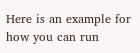Here is an example for how you can run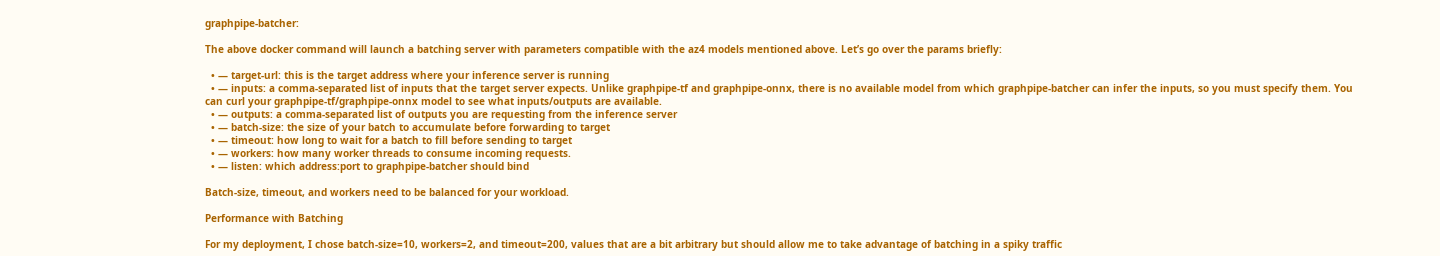graphpipe-batcher:

The above docker command will launch a batching server with parameters compatible with the az4 models mentioned above. Let’s go over the params briefly:

  • — target-url: this is the target address where your inference server is running
  • — inputs: a comma-separated list of inputs that the target server expects. Unlike graphpipe-tf and graphpipe-onnx, there is no available model from which graphpipe-batcher can infer the inputs, so you must specify them. You can curl your graphpipe-tf/graphpipe-onnx model to see what inputs/outputs are available.
  • — outputs: a comma-separated list of outputs you are requesting from the inference server
  • — batch-size: the size of your batch to accumulate before forwarding to target
  • — timeout: how long to wait for a batch to fill before sending to target
  • — workers: how many worker threads to consume incoming requests.
  • — listen: which address:port to graphpipe-batcher should bind

Batch-size, timeout, and workers need to be balanced for your workload.

Performance with Batching

For my deployment, I chose batch-size=10, workers=2, and timeout=200, values that are a bit arbitrary but should allow me to take advantage of batching in a spiky traffic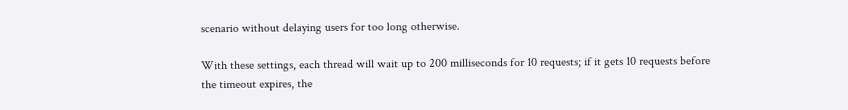scenario without delaying users for too long otherwise.

With these settings, each thread will wait up to 200 milliseconds for 10 requests; if it gets 10 requests before the timeout expires, the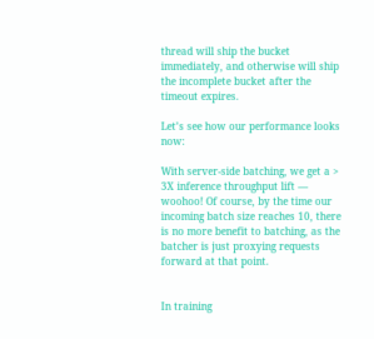thread will ship the bucket immediately, and otherwise will ship the incomplete bucket after the timeout expires.

Let’s see how our performance looks now:

With server-side batching, we get a > 3X inference throughput lift — woohoo! Of course, by the time our incoming batch size reaches 10, there is no more benefit to batching, as the batcher is just proxying requests forward at that point.


In training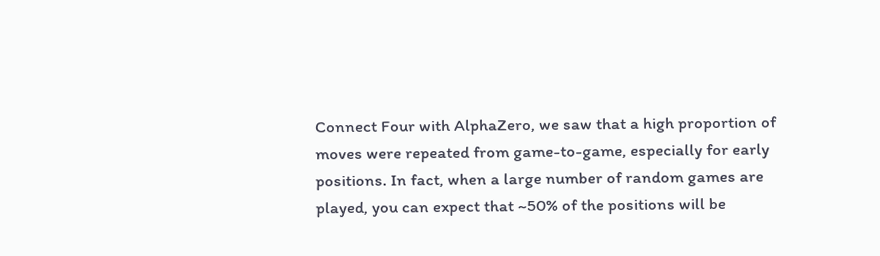Connect Four with AlphaZero, we saw that a high proportion of moves were repeated from game-to-game, especially for early positions. In fact, when a large number of random games are played, you can expect that ~50% of the positions will be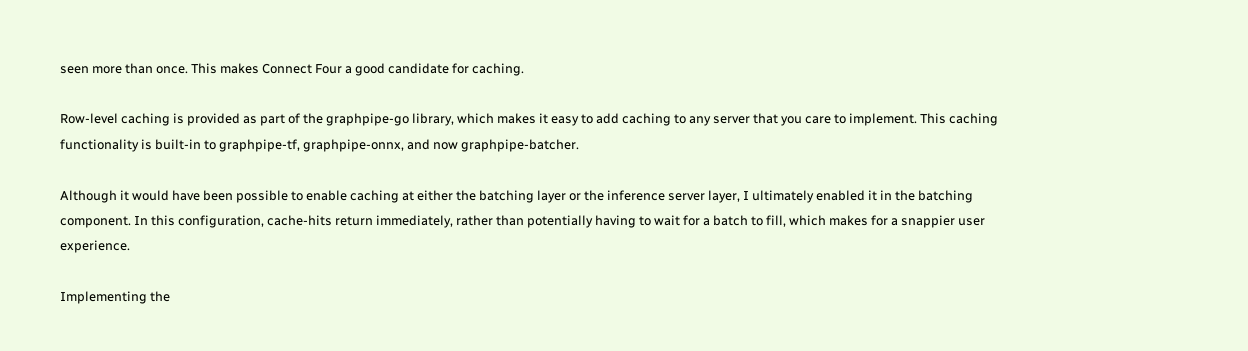seen more than once. This makes Connect Four a good candidate for caching.

Row-level caching is provided as part of the graphpipe-go library, which makes it easy to add caching to any server that you care to implement. This caching functionality is built-in to graphpipe-tf, graphpipe-onnx, and now graphpipe-batcher.

Although it would have been possible to enable caching at either the batching layer or the inference server layer, I ultimately enabled it in the batching component. In this configuration, cache-hits return immediately, rather than potentially having to wait for a batch to fill, which makes for a snappier user experience.

Implementing the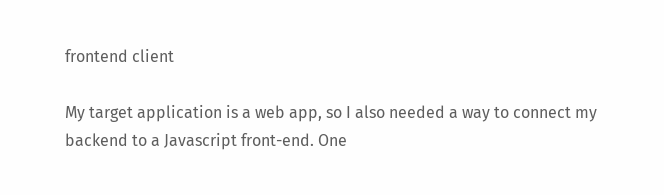frontend client

My target application is a web app, so I also needed a way to connect my backend to a Javascript front-end. One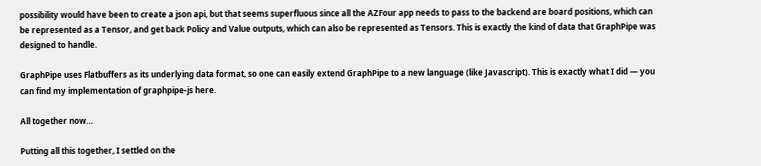possibility would have been to create a json api, but that seems superfluous since all the AZFour app needs to pass to the backend are board positions, which can be represented as a Tensor, and get back Policy and Value outputs, which can also be represented as Tensors. This is exactly the kind of data that GraphPipe was designed to handle.

GraphPipe uses Flatbuffers as its underlying data format, so one can easily extend GraphPipe to a new language (like Javascript). This is exactly what I did — you can find my implementation of graphpipe-js here.

All together now…

Putting all this together, I settled on the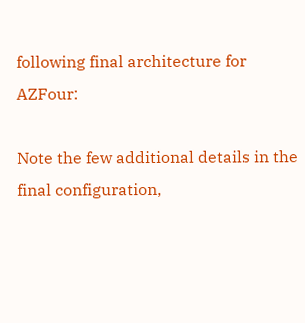following final architecture for AZFour:

Note the few additional details in the final configuration,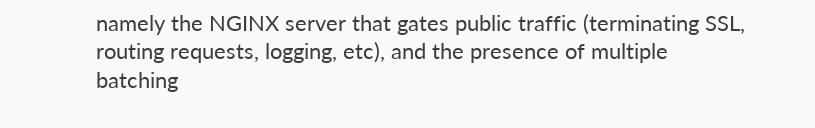namely the NGINX server that gates public traffic (terminating SSL, routing requests, logging, etc), and the presence of multiple batching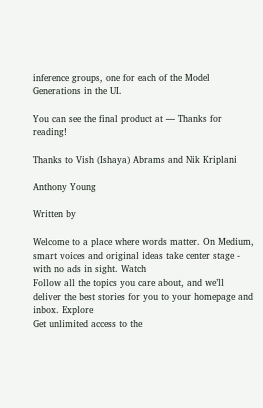inference groups, one for each of the Model Generations in the UI.

You can see the final product at — Thanks for reading!

Thanks to Vish (Ishaya) Abrams and Nik Kriplani

Anthony Young

Written by

Welcome to a place where words matter. On Medium, smart voices and original ideas take center stage - with no ads in sight. Watch
Follow all the topics you care about, and we’ll deliver the best stories for you to your homepage and inbox. Explore
Get unlimited access to the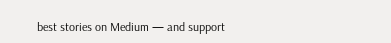best stories on Medium — and support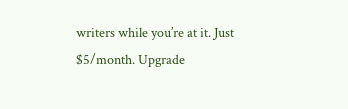writers while you’re at it. Just $5/month. Upgrade